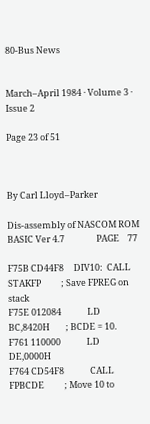80-Bus News


March–April 1984 · Volume 3 · Issue 2

Page 23 of 51



By Carl Lloyd–Parker

Dis-assembly of NASCOM ROM BASIC Ver 4.7                PAGE    77

F75B CD44F8     DIV10:  CALL    STAKFP          ; Save FPREG on stack
F75E 012084             LD      BC,8420H        ; BCDE = 10.
F761 110000             LD      DE,0000H
F764 CD54F8             CALL    FPBCDE          ; Move 10 to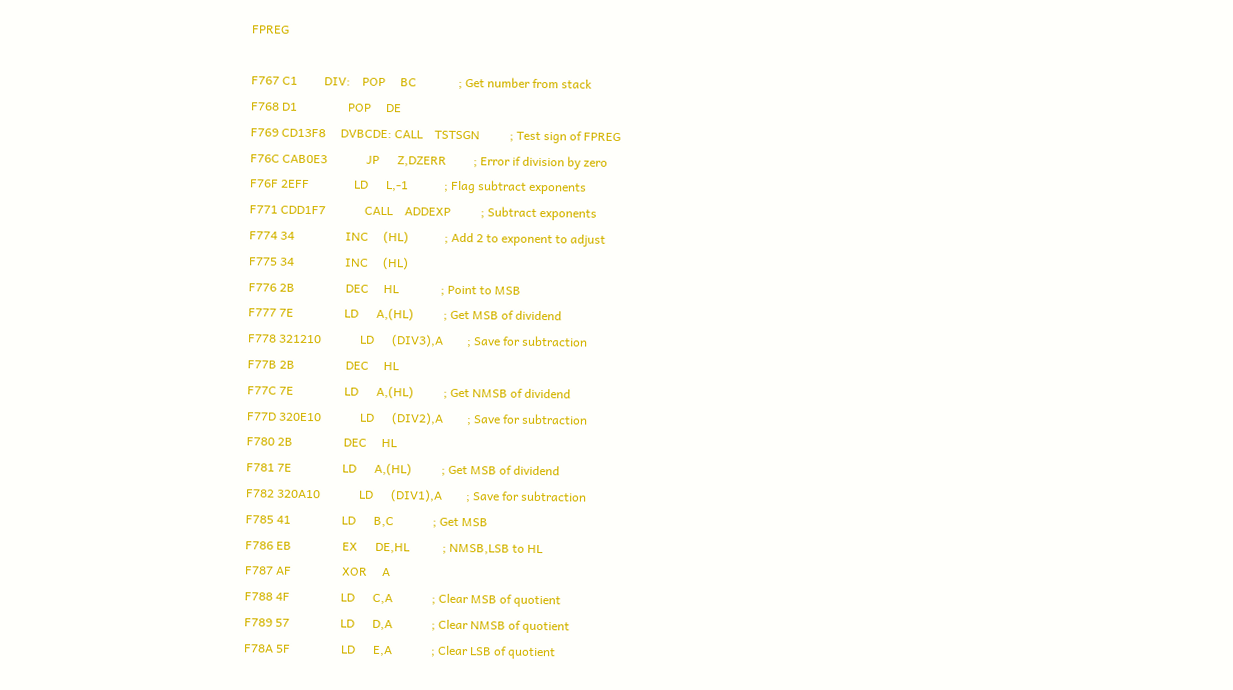FPREG

F767 C1         DIV:    POP     BC              ; Get number from stack
F768 D1                 POP     DE
F769 CD13F8     DVBCDE: CALL    TSTSGN          ; Test sign of FPREG
F76C CAB0E3             JP      Z,DZERR         ; Error if division by zero
F76F 2EFF               LD      L,-1            ; Flag subtract exponents
F771 CDD1F7             CALL    ADDEXP          ; Subtract exponents
F774 34                 INC     (HL)            ; Add 2 to exponent to adjust
F775 34                 INC     (HL)
F776 2B                 DEC     HL              ; Point to MSB
F777 7E                 LD      A,(HL)          ; Get MSB of dividend
F778 321210             LD      (DIV3),A        ; Save for subtraction
F77B 2B                 DEC     HL
F77C 7E                 LD      A,(HL)          ; Get NMSB of dividend
F77D 320E10             LD      (DIV2),A        ; Save for subtraction
F780 2B                 DEC     HL
F781 7E                 LD      A,(HL)          ; Get MSB of dividend
F782 320A10             LD      (DIV1),A        ; Save for subtraction
F785 41                 LD      B,C             ; Get MSB
F786 EB                 EX      DE,HL           ; NMSB,LSB to HL
F787 AF                 XOR     A
F788 4F                 LD      C,A             ; Clear MSB of quotient
F789 57                 LD      D,A             ; Clear NMSB of quotient
F78A 5F                 LD      E,A             ; Clear LSB of quotient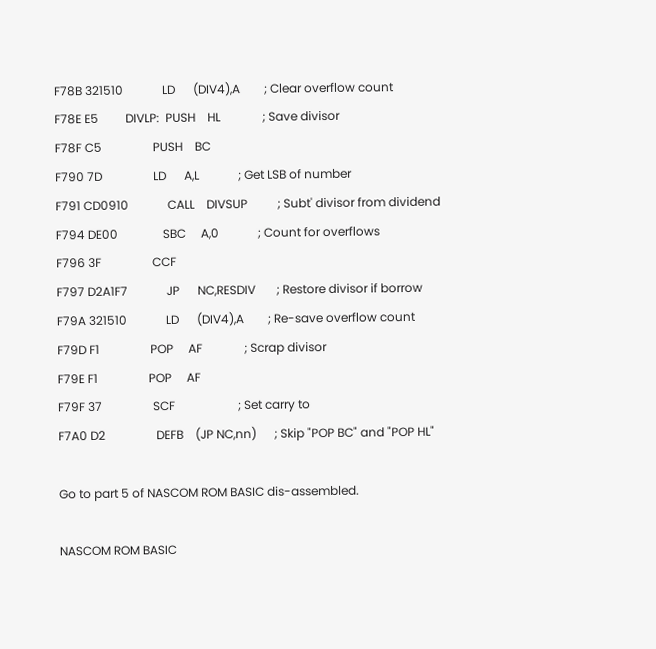F78B 321510             LD      (DIV4),A        ; Clear overflow count
F78E E5         DIVLP:  PUSH    HL              ; Save divisor
F78F C5                 PUSH    BC
F790 7D                 LD      A,L             ; Get LSB of number
F791 CD0910             CALL    DIVSUP          ; Subt' divisor from dividend
F794 DE00               SBC     A,0             ; Count for overflows
F796 3F                 CCF
F797 D2A1F7             JP      NC,RESDIV       ; Restore divisor if borrow
F79A 321510             LD      (DIV4),A        ; Re-save overflow count
F79D F1                 POP     AF              ; Scrap divisor
F79E F1                 POP     AF
F79F 37                 SCF                     ; Set carry to
F7A0 D2                 DEFB    (JP NC,nn)      ; Skip "POP BC" and "POP HL"

Go to part 5 of NASCOM ROM BASIC dis-assembled.

NASCOM ROM BASIC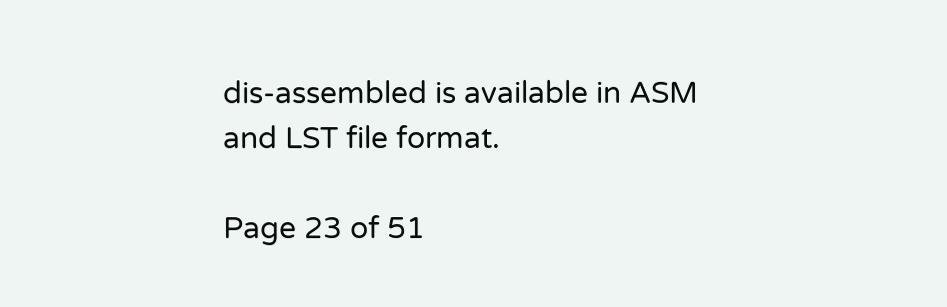dis-assembled is available in ASM and LST file format.

Page 23 of 51